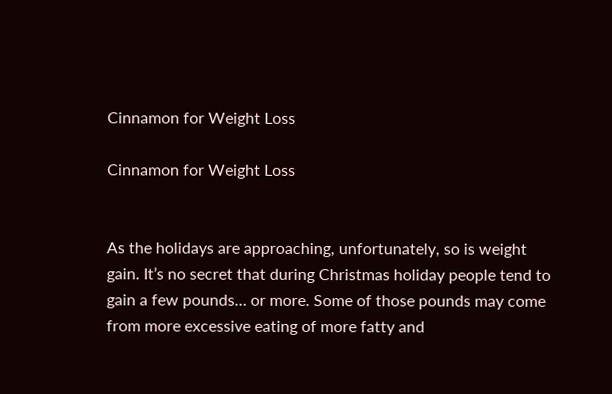Cinnamon for Weight Loss

Cinnamon for Weight Loss


As the holidays are approaching, unfortunately, so is weight gain. It’s no secret that during Christmas holiday people tend to gain a few pounds… or more. Some of those pounds may come from more excessive eating of more fatty and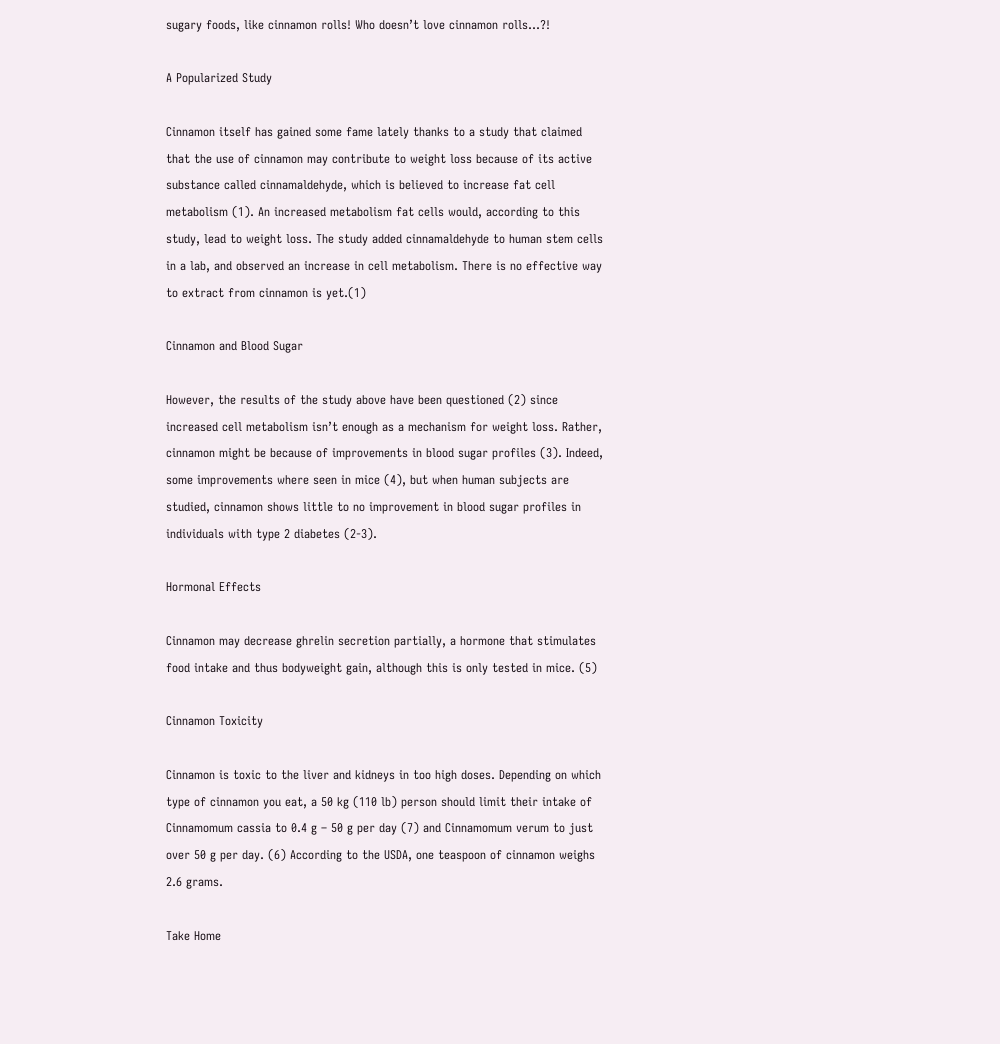sugary foods, like cinnamon rolls! Who doesn’t love cinnamon rolls…?!

A Popularized Study

Cinnamon itself has gained some fame lately thanks to a study that claimed that the use of cinnamon may contribute to weight loss because of its active substance called cinnamaldehyde, which is believed to increase fat cell metabolism (1). An increased metabolism fat cells would, according to this study, lead to weight loss. The study added cinnamaldehyde to human stem cells in a lab, and observed an increase in cell metabolism. There is no effective way to extract from cinnamon is yet.(1)

Cinnamon and Blood Sugar

However, the results of the study above have been questioned (2) since increased cell metabolism isn’t enough as a mechanism for weight loss. Rather, cinnamon might be because of improvements in blood sugar profiles (3). Indeed, some improvements where seen in mice (4), but when human subjects are studied, cinnamon shows little to no improvement in blood sugar profiles in individuals with type 2 diabetes (2-3).

Hormonal Effects

Cinnamon may decrease ghrelin secretion partially, a hormone that stimulates food intake and thus bodyweight gain, although this is only tested in mice. (5)

Cinnamon Toxicity

Cinnamon is toxic to the liver and kidneys in too high doses. Depending on which type of cinnamon you eat, a 50 kg (110 lb) person should limit their intake of Cinnamomum cassia to 0.4 g – 50 g per day (7) and Cinnamomum verum to just over 50 g per day. (6) According to the USDA, one teaspoon of cinnamon weighs 2.6 grams.

Take Home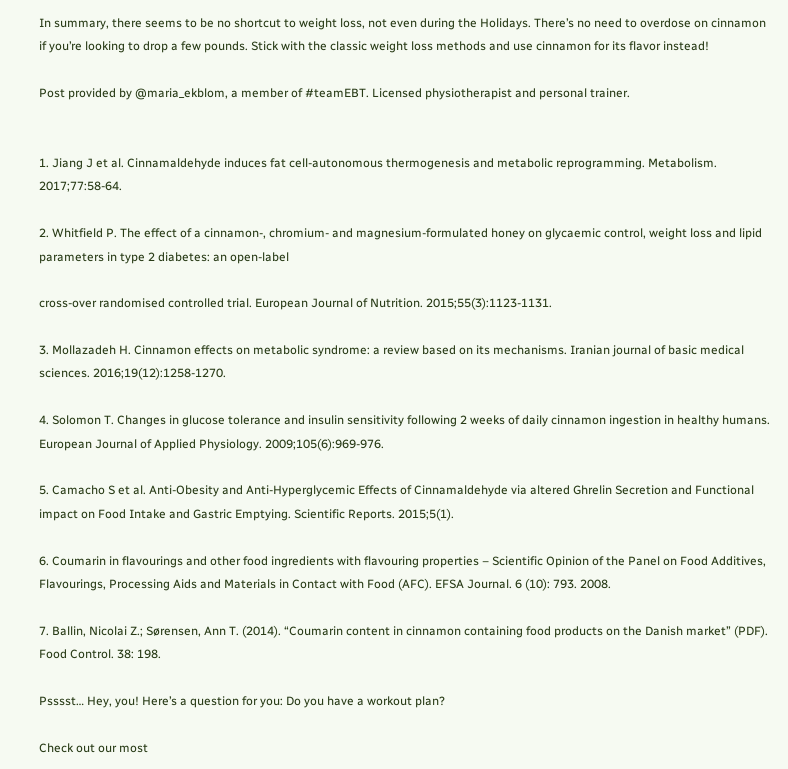In summary, there seems to be no shortcut to weight loss, not even during the Holidays. There’s no need to overdose on cinnamon if you’re looking to drop a few pounds. Stick with the classic weight loss methods and use cinnamon for its flavor instead!

Post provided by @maria_ekblom, a member of #teamEBT. Licensed physiotherapist and personal trainer.


1. Jiang J et al. Cinnamaldehyde induces fat cell-autonomous thermogenesis and metabolic reprogramming. Metabolism. 2017;77:58-64.

2. Whitfield P. The effect of a cinnamon-, chromium- and magnesium-formulated honey on glycaemic control, weight loss and lipid parameters in type 2 diabetes: an open-label

cross-over randomised controlled trial. European Journal of Nutrition. 2015;55(3):1123-1131.

3. Mollazadeh H. Cinnamon effects on metabolic syndrome: a review based on its mechanisms. Iranian journal of basic medical sciences. 2016;19(12):1258-1270.

4. Solomon T. Changes in glucose tolerance and insulin sensitivity following 2 weeks of daily cinnamon ingestion in healthy humans. European Journal of Applied Physiology. 2009;105(6):969-976.

5. Camacho S et al. Anti-Obesity and Anti-Hyperglycemic Effects of Cinnamaldehyde via altered Ghrelin Secretion and Functional impact on Food Intake and Gastric Emptying. Scientific Reports. 2015;5(1).

6. Coumarin in flavourings and other food ingredients with flavouring properties – Scientific Opinion of the Panel on Food Additives, Flavourings, Processing Aids and Materials in Contact with Food (AFC). EFSA Journal. 6 (10): 793. 2008.

7. Ballin, Nicolai Z.; Sørensen, Ann T. (2014). “Coumarin content in cinnamon containing food products on the Danish market” (PDF). Food Control. 38: 198.

Psssst… Hey, you! Here’s a question for you: Do you have a workout plan?

Check out our most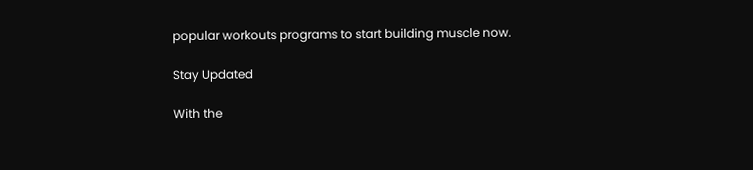popular workouts programs to start building muscle now.

Stay Updated

With the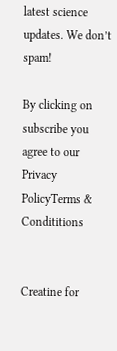latest science updates. We don’t spam!

By clicking on subscribe you agree to our Privacy PolicyTerms & Condititions


Creatine for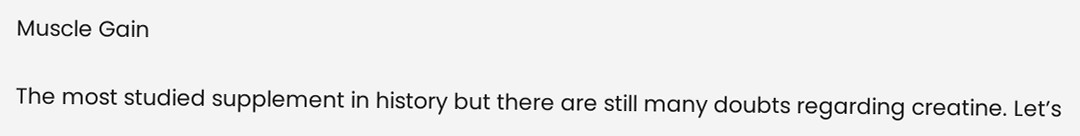Muscle Gain

The most studied supplement in history but there are still many doubts regarding creatine. Let’s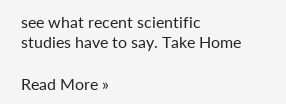see what recent scientific studies have to say. Take Home

Read More »